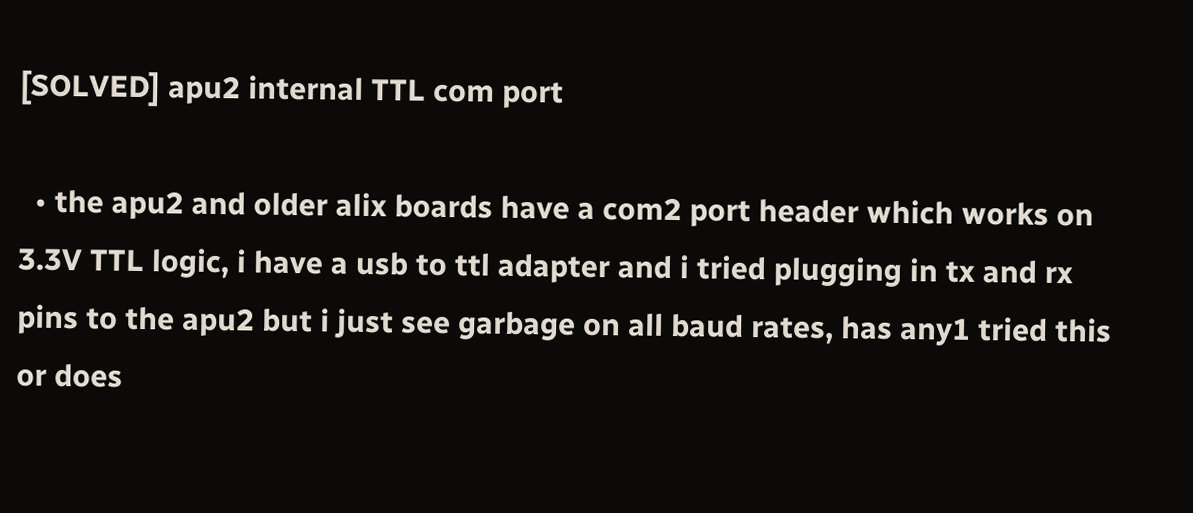[SOLVED] apu2 internal TTL com port

  • the apu2 and older alix boards have a com2 port header which works on 3.3V TTL logic, i have a usb to ttl adapter and i tried plugging in tx and rx pins to the apu2 but i just see garbage on all baud rates, has any1 tried this or does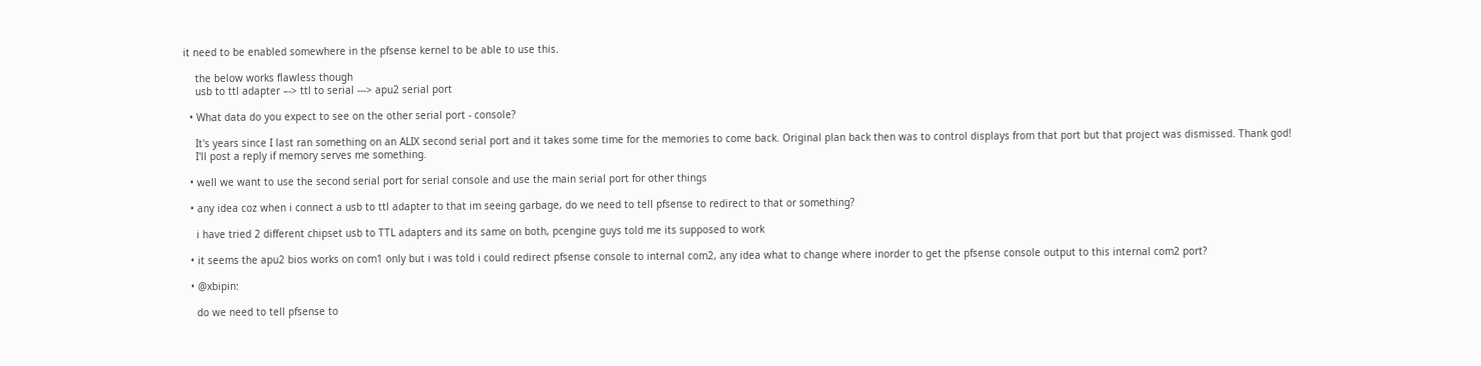it need to be enabled somewhere in the pfsense kernel to be able to use this.

    the below works flawless though
    usb to ttl adapter –-> ttl to serial ---> apu2 serial port

  • What data do you expect to see on the other serial port - console?

    It's years since I last ran something on an ALIX second serial port and it takes some time for the memories to come back. Original plan back then was to control displays from that port but that project was dismissed. Thank god!
    I'll post a reply if memory serves me something.

  • well we want to use the second serial port for serial console and use the main serial port for other things

  • any idea coz when i connect a usb to ttl adapter to that im seeing garbage, do we need to tell pfsense to redirect to that or something?

    i have tried 2 different chipset usb to TTL adapters and its same on both, pcengine guys told me its supposed to work

  • it seems the apu2 bios works on com1 only but i was told i could redirect pfsense console to internal com2, any idea what to change where inorder to get the pfsense console output to this internal com2 port?

  • @xbipin:

    do we need to tell pfsense to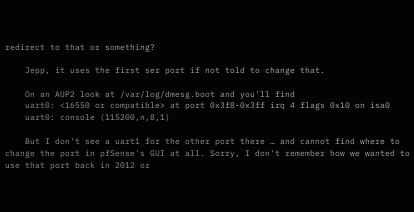redirect to that or something?

    Jepp, it uses the first ser port if not told to change that.

    On an AUP2 look at /var/log/dmesg.boot and you'll find
    uart0: <16550 or compatible> at port 0x3f8-0x3ff irq 4 flags 0x10 on isa0
    uart0: console (115200,n,8,1)

    But I don't see a uart1 for the other port there … and cannot find where to change the port in pfSense's GUI at all. Sorry, I don't remember how we wanted to use that port back in 2012 or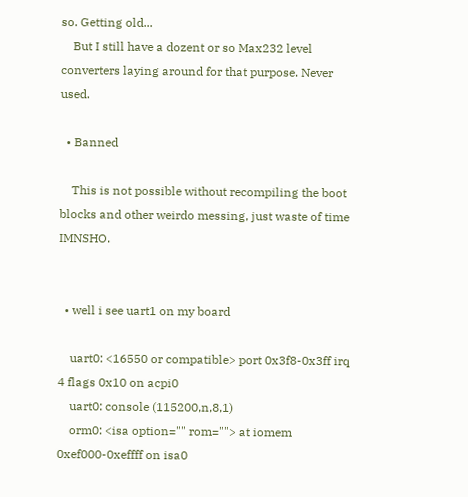so. Getting old...
    But I still have a dozent or so Max232 level converters laying around for that purpose. Never used.

  • Banned

    This is not possible without recompiling the boot blocks and other weirdo messing, just waste of time IMNSHO.


  • well i see uart1 on my board

    uart0: <16550 or compatible> port 0x3f8-0x3ff irq 4 flags 0x10 on acpi0
    uart0: console (115200,n,8,1)
    orm0: <isa option="" rom=""> at iomem 0xef000-0xeffff on isa0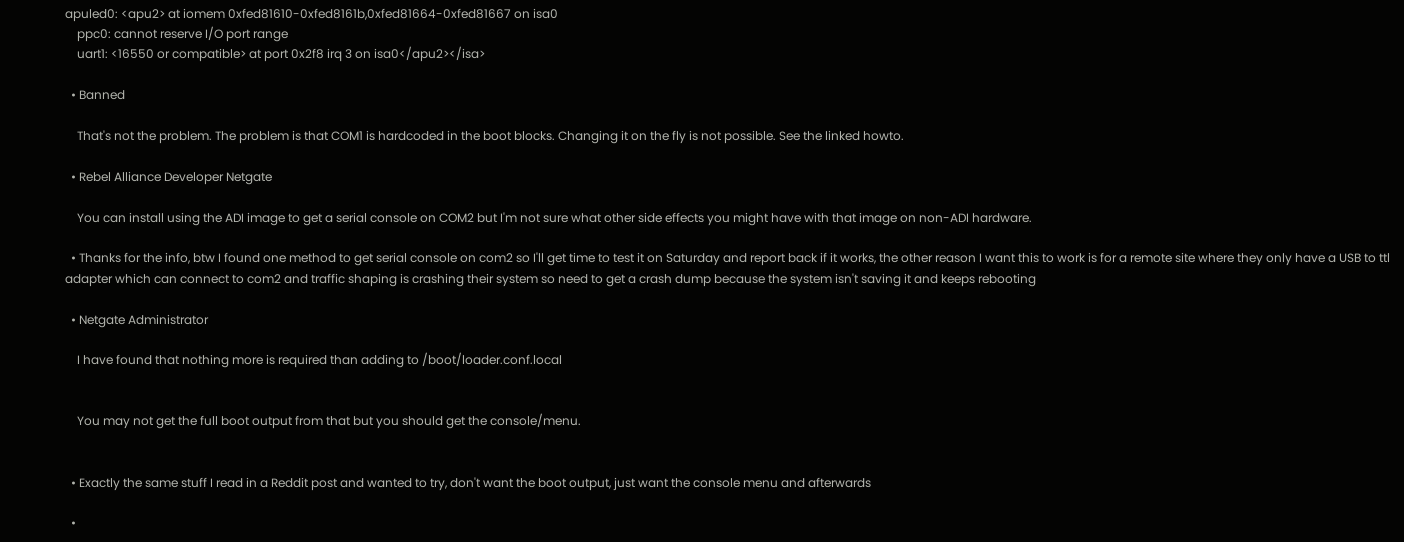apuled0: <apu2> at iomem 0xfed81610-0xfed8161b,0xfed81664-0xfed81667 on isa0
    ppc0: cannot reserve I/O port range
    uart1: <16550 or compatible> at port 0x2f8 irq 3 on isa0</apu2></isa>

  • Banned

    That's not the problem. The problem is that COM1 is hardcoded in the boot blocks. Changing it on the fly is not possible. See the linked howto.

  • Rebel Alliance Developer Netgate

    You can install using the ADI image to get a serial console on COM2 but I'm not sure what other side effects you might have with that image on non-ADI hardware.

  • Thanks for the info, btw I found one method to get serial console on com2 so I'll get time to test it on Saturday and report back if it works, the other reason I want this to work is for a remote site where they only have a USB to ttl adapter which can connect to com2 and traffic shaping is crashing their system so need to get a crash dump because the system isn't saving it and keeps rebooting

  • Netgate Administrator

    I have found that nothing more is required than adding to /boot/loader.conf.local


    You may not get the full boot output from that but you should get the console/menu.


  • Exactly the same stuff I read in a Reddit post and wanted to try, don't want the boot output, just want the console menu and afterwards

  •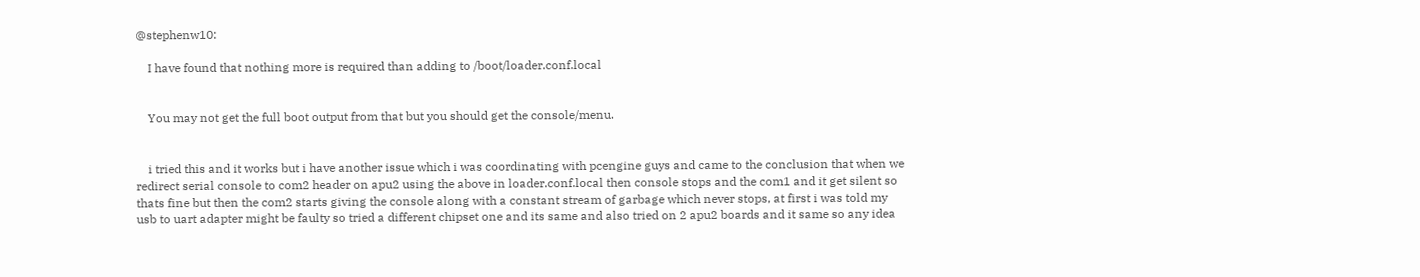@stephenw10:

    I have found that nothing more is required than adding to /boot/loader.conf.local


    You may not get the full boot output from that but you should get the console/menu.


    i tried this and it works but i have another issue which i was coordinating with pcengine guys and came to the conclusion that when we redirect serial console to com2 header on apu2 using the above in loader.conf.local then console stops and the com1 and it get silent so thats fine but then the com2 starts giving the console along with a constant stream of garbage which never stops, at first i was told my usb to uart adapter might be faulty so tried a different chipset one and its same and also tried on 2 apu2 boards and it same so any idea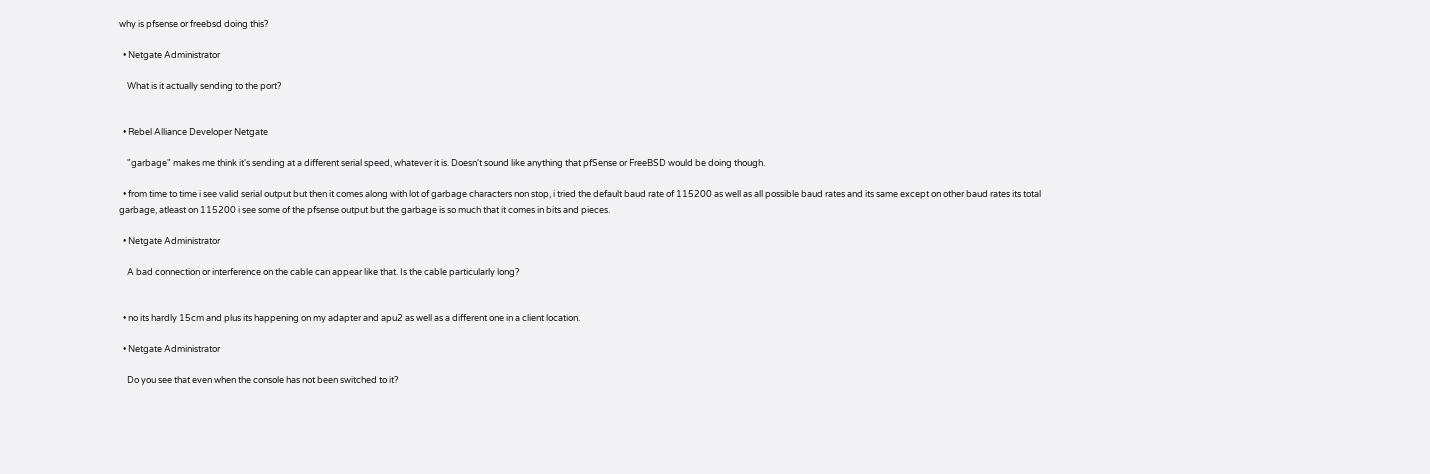why is pfsense or freebsd doing this?

  • Netgate Administrator

    What is it actually sending to the port?


  • Rebel Alliance Developer Netgate

    "garbage" makes me think it's sending at a different serial speed, whatever it is. Doesn't sound like anything that pfSense or FreeBSD would be doing though.

  • from time to time i see valid serial output but then it comes along with lot of garbage characters non stop, i tried the default baud rate of 115200 as well as all possible baud rates and its same except on other baud rates its total garbage, atleast on 115200 i see some of the pfsense output but the garbage is so much that it comes in bits and pieces.

  • Netgate Administrator

    A bad connection or interference on the cable can appear like that. Is the cable particularly long?


  • no its hardly 15cm and plus its happening on my adapter and apu2 as well as a different one in a client location.

  • Netgate Administrator

    Do you see that even when the console has not been switched to it?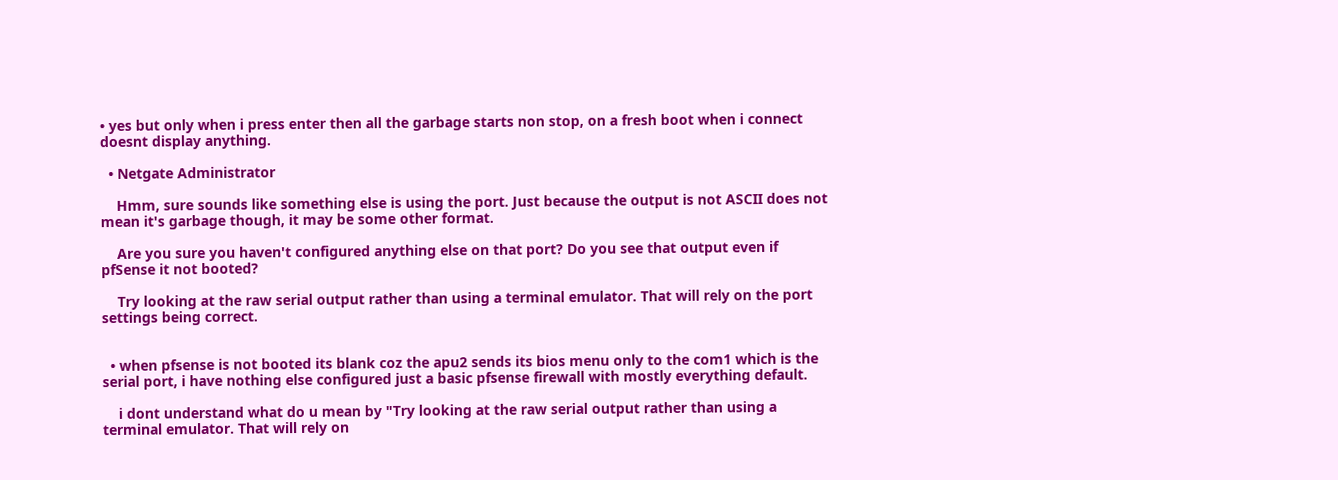• yes but only when i press enter then all the garbage starts non stop, on a fresh boot when i connect doesnt display anything.

  • Netgate Administrator

    Hmm, sure sounds like something else is using the port. Just because the output is not ASCII does not mean it's garbage though, it may be some other format.

    Are you sure you haven't configured anything else on that port? Do you see that output even if pfSense it not booted?

    Try looking at the raw serial output rather than using a terminal emulator. That will rely on the port settings being correct.


  • when pfsense is not booted its blank coz the apu2 sends its bios menu only to the com1 which is the serial port, i have nothing else configured just a basic pfsense firewall with mostly everything default.

    i dont understand what do u mean by "Try looking at the raw serial output rather than using a terminal emulator. That will rely on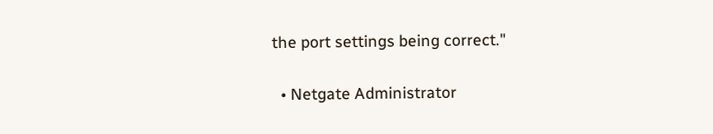the port settings being correct."

  • Netgate Administrator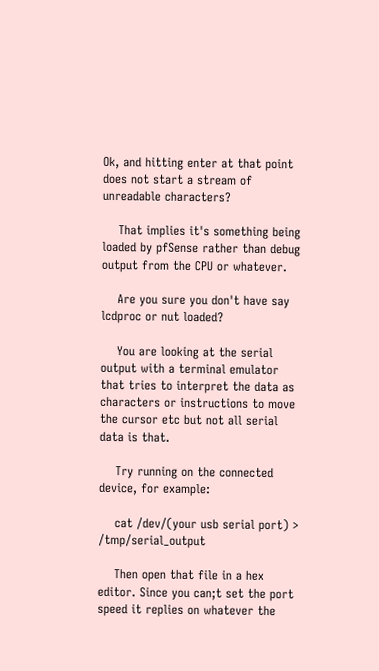Ok, and hitting enter at that point does not start a stream of unreadable characters?

    That implies it's something being loaded by pfSense rather than debug output from the CPU or whatever.

    Are you sure you don't have say lcdproc or nut loaded?

    You are looking at the serial output with a terminal emulator that tries to interpret the data as characters or instructions to move the cursor etc but not all serial data is that.

    Try running on the connected device, for example:

    cat /dev/(your usb serial port) > /tmp/serial_output

    Then open that file in a hex editor. Since you can;t set the port speed it replies on whatever the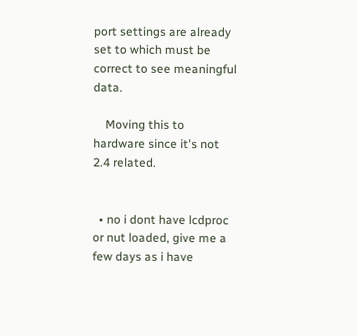port settings are already set to which must be correct to see meaningful data.

    Moving this to hardware since it's not 2.4 related.


  • no i dont have lcdproc or nut loaded, give me a few days as i have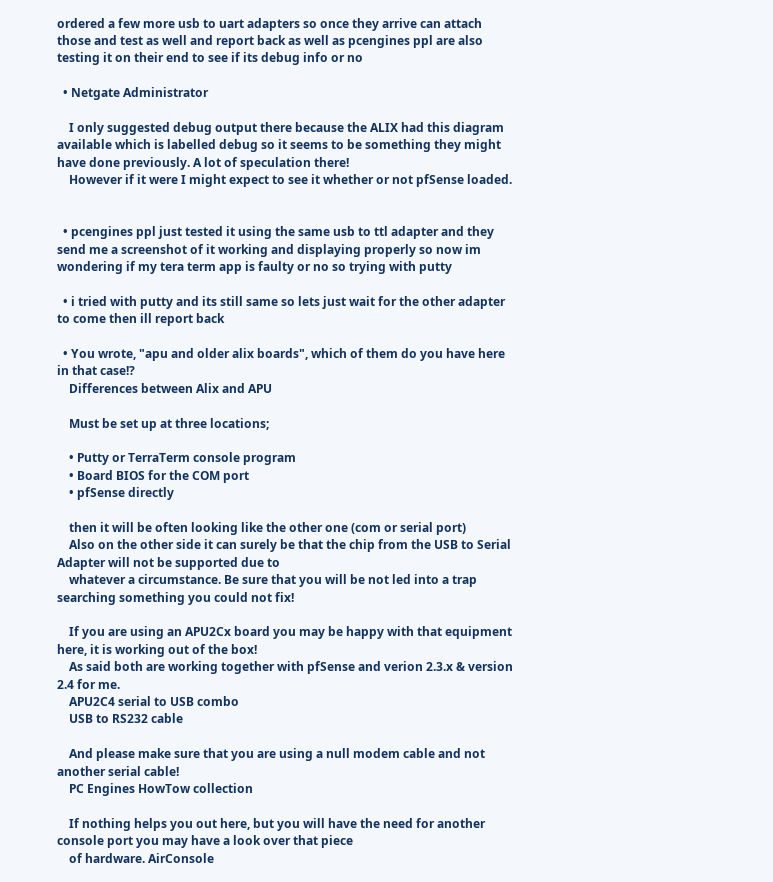ordered a few more usb to uart adapters so once they arrive can attach those and test as well and report back as well as pcengines ppl are also testing it on their end to see if its debug info or no

  • Netgate Administrator

    I only suggested debug output there because the ALIX had this diagram available which is labelled debug so it seems to be something they might have done previously. A lot of speculation there!
    However if it were I might expect to see it whether or not pfSense loaded.


  • pcengines ppl just tested it using the same usb to ttl adapter and they send me a screenshot of it working and displaying properly so now im wondering if my tera term app is faulty or no so trying with putty

  • i tried with putty and its still same so lets just wait for the other adapter to come then ill report back

  • You wrote, "apu and older alix boards", which of them do you have here in that case!?
    Differences between Alix and APU

    Must be set up at three locations;

    • Putty or TerraTerm console program
    • Board BIOS for the COM port
    • pfSense directly

    then it will be often looking like the other one (com or serial port)
    Also on the other side it can surely be that the chip from the USB to Serial Adapter will not be supported due to
    whatever a circumstance. Be sure that you will be not led into a trap searching something you could not fix!

    If you are using an APU2Cx board you may be happy with that equipment here, it is working out of the box!
    As said both are working together with pfSense and verion 2.3.x & version 2.4 for me.
    APU2C4 serial to USB combo
    USB to RS232 cable

    And please make sure that you are using a null modem cable and not another serial cable!
    PC Engines HowTow collection

    If nothing helps you out here, but you will have the need for another console port you may have a look over that piece
    of hardware. AirConsole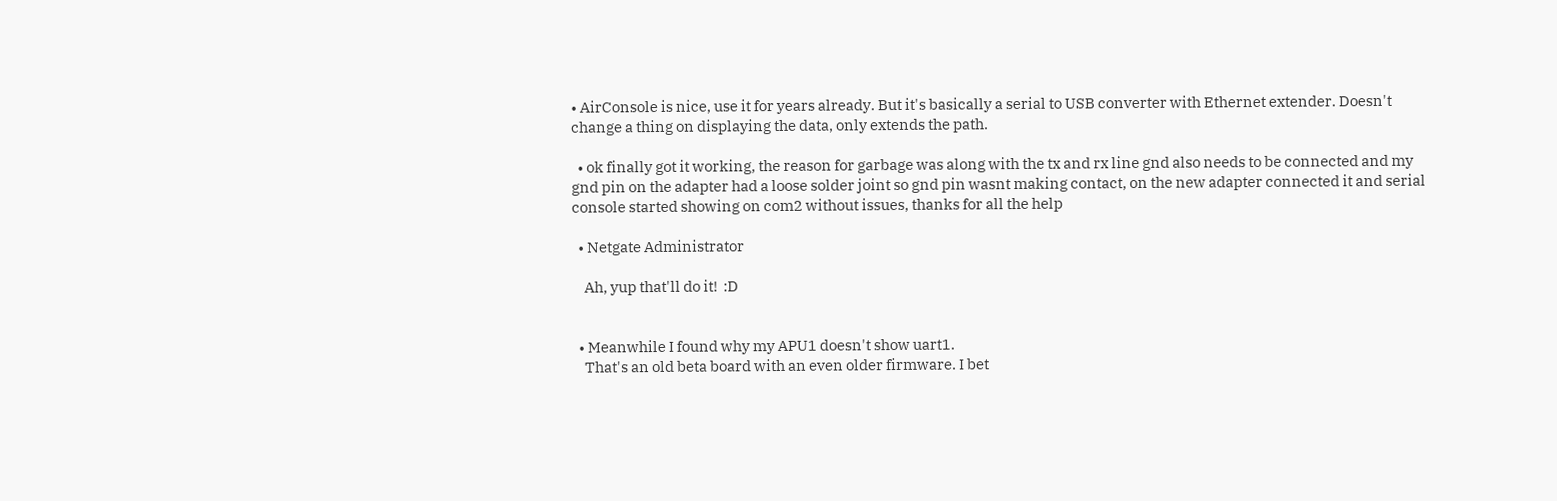• AirConsole is nice, use it for years already. But it's basically a serial to USB converter with Ethernet extender. Doesn't change a thing on displaying the data, only extends the path.

  • ok finally got it working, the reason for garbage was along with the tx and rx line gnd also needs to be connected and my gnd pin on the adapter had a loose solder joint so gnd pin wasnt making contact, on the new adapter connected it and serial console started showing on com2 without issues, thanks for all the help

  • Netgate Administrator

    Ah, yup that'll do it!  :D


  • Meanwhile I found why my APU1 doesn't show uart1.
    That's an old beta board with an even older firmware. I bet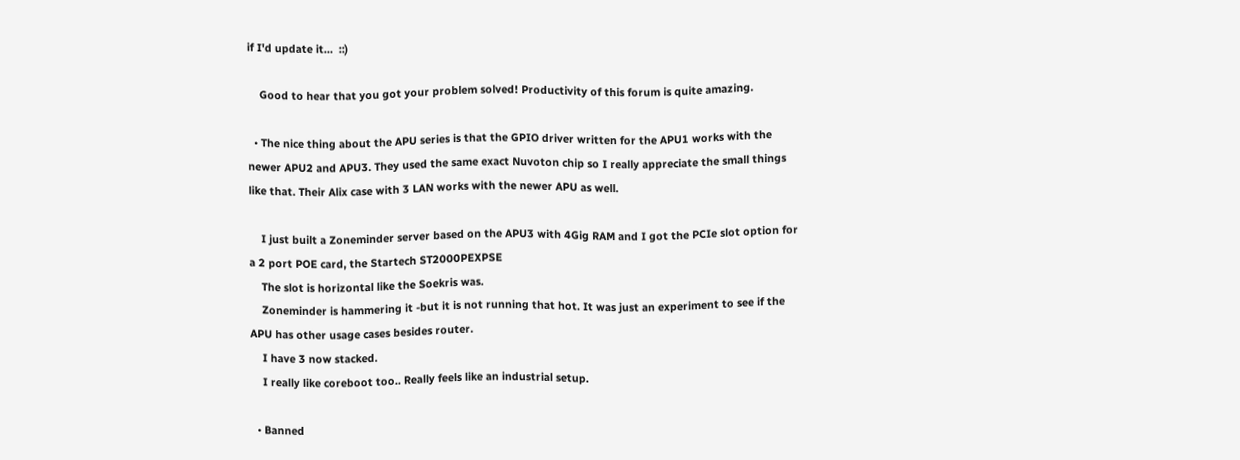if I'd update it…  ::)

    Good to hear that you got your problem solved! Productivity of this forum is quite amazing.

  • The nice thing about the APU series is that the GPIO driver written for the APU1 works with the newer APU2 and APU3. They used the same exact Nuvoton chip so I really appreciate the small things like that. Their Alix case with 3 LAN works with the newer APU as well.

    I just built a Zoneminder server based on the APU3 with 4Gig RAM and I got the PCIe slot option for a 2 port POE card, the Startech ST2000PEXPSE
    The slot is horizontal like the Soekris was.
    Zoneminder is hammering it -but it is not running that hot. It was just an experiment to see if the APU has other usage cases besides router.
    I have 3 now stacked.
    I really like coreboot too.. Really feels like an industrial setup.

  • Banned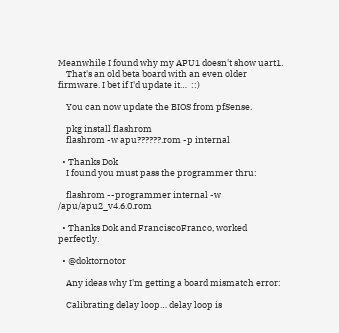Meanwhile I found why my APU1 doesn't show uart1.
    That's an old beta board with an even older firmware. I bet if I'd update it…  ::)

    You can now update the BIOS from pfSense.

    pkg install flashrom
    flashrom -w apu??????.rom -p internal

  • Thanks Dok
    I found you must pass the programmer thru:

    flashrom --programmer internal -w /apu/apu2_v4.6.0.rom

  • Thanks Dok and FranciscoFranco, worked perfectly.

  • @doktornotor

    Any ideas why I'm getting a board mismatch error:

    Calibrating delay loop… delay loop is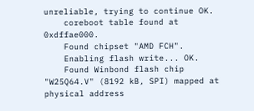unreliable, trying to continue OK.
    coreboot table found at 0xdffae000.
    Found chipset "AMD FCH".
    Enabling flash write... OK.
    Found Winbond flash chip "W25Q64.V" (8192 kB, SPI) mapped at physical address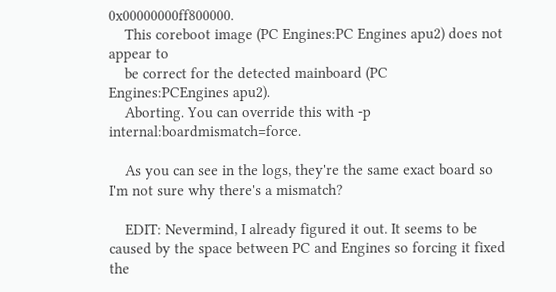0x00000000ff800000.
    This coreboot image (PC Engines:PC Engines apu2) does not appear to
    be correct for the detected mainboard (PC Engines:PCEngines apu2).
    Aborting. You can override this with -p internal:boardmismatch=force.

    As you can see in the logs, they're the same exact board so I'm not sure why there's a mismatch?

    EDIT: Nevermind, I already figured it out. It seems to be caused by the space between PC and Engines so forcing it fixed the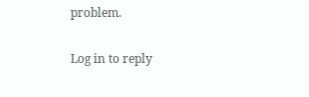problem.

Log in to reply